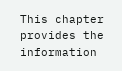This chapter provides the information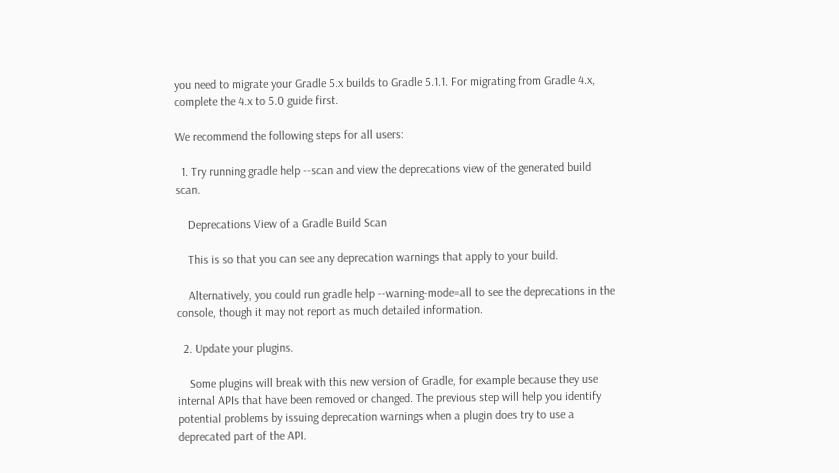you need to migrate your Gradle 5.x builds to Gradle 5.1.1. For migrating from Gradle 4.x, complete the 4.x to 5.0 guide first.

We recommend the following steps for all users:

  1. Try running gradle help --scan and view the deprecations view of the generated build scan.

    Deprecations View of a Gradle Build Scan

    This is so that you can see any deprecation warnings that apply to your build.

    Alternatively, you could run gradle help --warning-mode=all to see the deprecations in the console, though it may not report as much detailed information.

  2. Update your plugins.

    Some plugins will break with this new version of Gradle, for example because they use internal APIs that have been removed or changed. The previous step will help you identify potential problems by issuing deprecation warnings when a plugin does try to use a deprecated part of the API.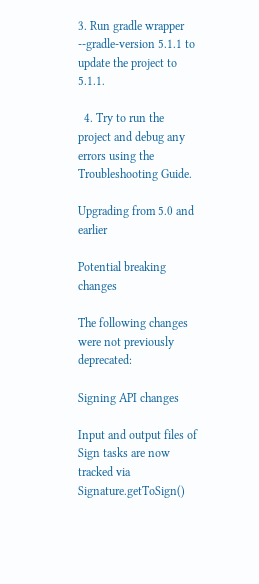3. Run gradle wrapper --gradle-version 5.1.1 to update the project to 5.1.1.

  4. Try to run the project and debug any errors using the Troubleshooting Guide.

Upgrading from 5.0 and earlier

Potential breaking changes

The following changes were not previously deprecated:

Signing API changes

Input and output files of Sign tasks are now tracked via Signature.getToSign()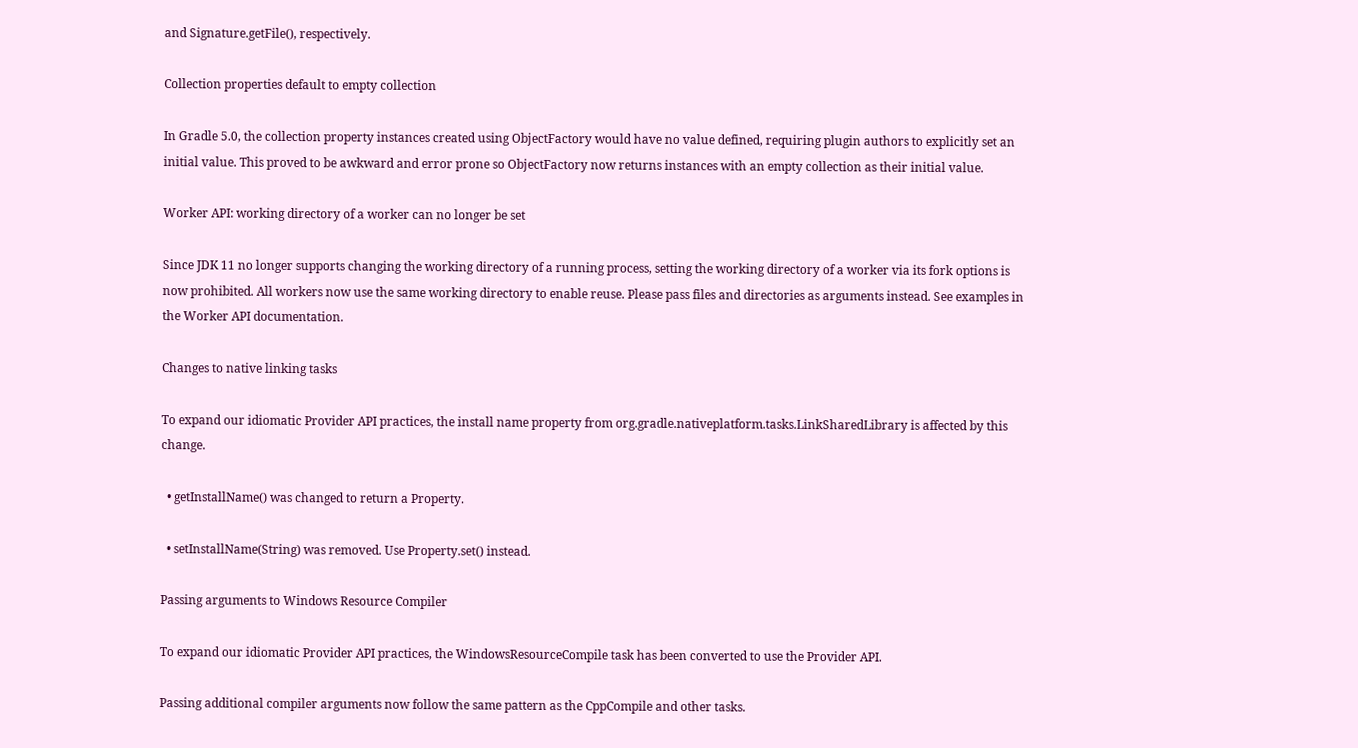and Signature.getFile(), respectively.

Collection properties default to empty collection

In Gradle 5.0, the collection property instances created using ObjectFactory would have no value defined, requiring plugin authors to explicitly set an initial value. This proved to be awkward and error prone so ObjectFactory now returns instances with an empty collection as their initial value.

Worker API: working directory of a worker can no longer be set

Since JDK 11 no longer supports changing the working directory of a running process, setting the working directory of a worker via its fork options is now prohibited. All workers now use the same working directory to enable reuse. Please pass files and directories as arguments instead. See examples in the Worker API documentation.

Changes to native linking tasks

To expand our idiomatic Provider API practices, the install name property from org.gradle.nativeplatform.tasks.LinkSharedLibrary is affected by this change.

  • getInstallName() was changed to return a Property.

  • setInstallName(String) was removed. Use Property.set() instead.

Passing arguments to Windows Resource Compiler

To expand our idiomatic Provider API practices, the WindowsResourceCompile task has been converted to use the Provider API.

Passing additional compiler arguments now follow the same pattern as the CppCompile and other tasks.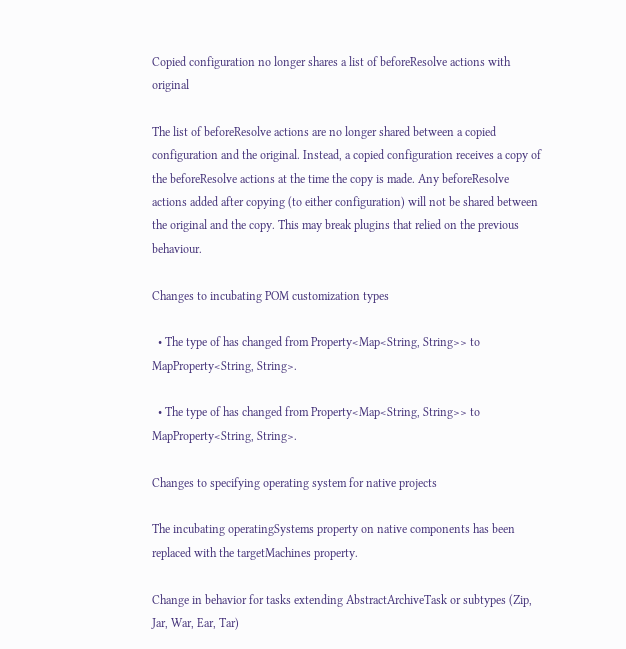Copied configuration no longer shares a list of beforeResolve actions with original

The list of beforeResolve actions are no longer shared between a copied configuration and the original. Instead, a copied configuration receives a copy of the beforeResolve actions at the time the copy is made. Any beforeResolve actions added after copying (to either configuration) will not be shared between the original and the copy. This may break plugins that relied on the previous behaviour.

Changes to incubating POM customization types

  • The type of has changed from Property<Map<String, String>> to MapProperty<String, String>.

  • The type of has changed from Property<Map<String, String>> to MapProperty<String, String>.

Changes to specifying operating system for native projects

The incubating operatingSystems property on native components has been replaced with the targetMachines property.

Change in behavior for tasks extending AbstractArchiveTask or subtypes (Zip, Jar, War, Ear, Tar)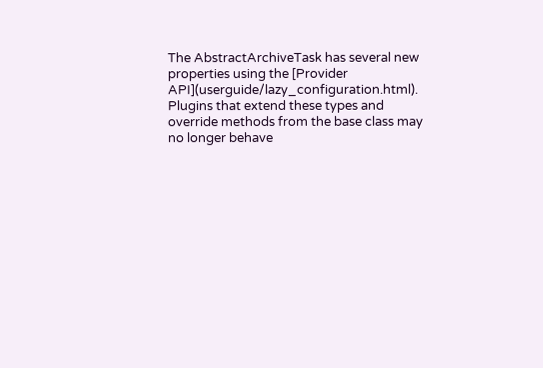The AbstractArchiveTask has several new properties using the [Provider API](userguide/lazy_configuration.html). Plugins that extend these types and override methods from the base class may no longer behave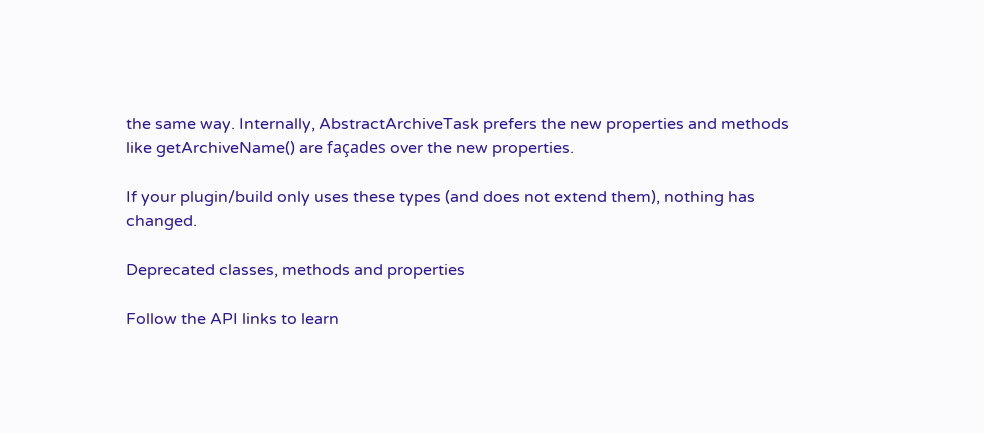the same way. Internally, AbstractArchiveTask prefers the new properties and methods like getArchiveName() are façades over the new properties.

If your plugin/build only uses these types (and does not extend them), nothing has changed.

Deprecated classes, methods and properties

Follow the API links to learn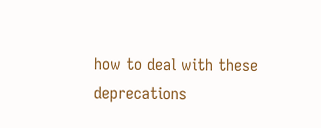how to deal with these deprecations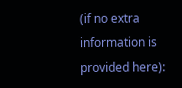(if no extra information is provided here):